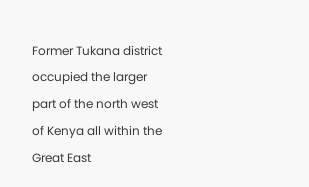Former Tukana district occupied the larger part of the north west of Kenya all within the Great East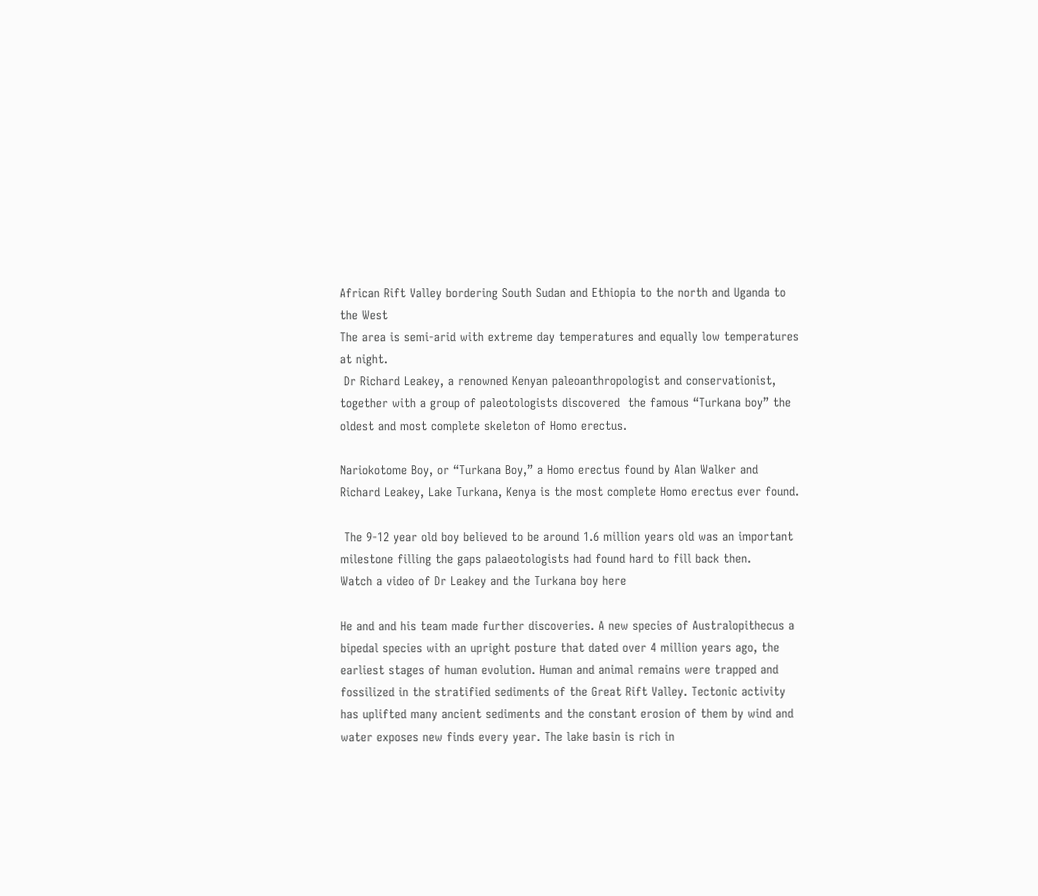African Rift Valley bordering South Sudan and Ethiopia to the north and Uganda to the West
The area is semi-arid with extreme day temperatures and equally low temperatures at night.
 Dr Richard Leakey, a renowned Kenyan paleoanthropologist and conservationist, together with a group of paleotologists discovered  the famous “Turkana boy” the oldest and most complete skeleton of Homo erectus.

Nariokotome Boy, or “Turkana Boy,” a Homo erectus found by Alan Walker and Richard Leakey, Lake Turkana, Kenya is the most complete Homo erectus ever found.

 The 9-12 year old boy believed to be around 1.6 million years old was an important milestone filling the gaps palaeotologists had found hard to fill back then.
Watch a video of Dr Leakey and the Turkana boy here

He and and his team made further discoveries. A new species of Australopithecus a bipedal species with an upright posture that dated over 4 million years ago, the earliest stages of human evolution. Human and animal remains were trapped and fossilized in the stratified sediments of the Great Rift Valley. Tectonic activity has uplifted many ancient sediments and the constant erosion of them by wind and water exposes new finds every year. The lake basin is rich in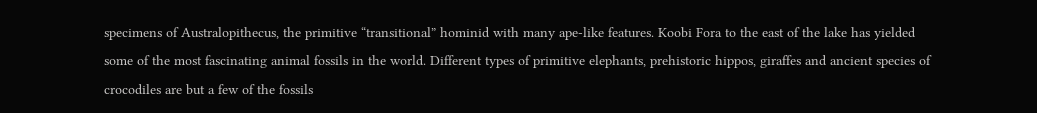specimens of Australopithecus, the primitive “transitional” hominid with many ape-like features. Koobi Fora to the east of the lake has yielded some of the most fascinating animal fossils in the world. Different types of primitive elephants, prehistoric hippos, giraffes and ancient species of crocodiles are but a few of the fossils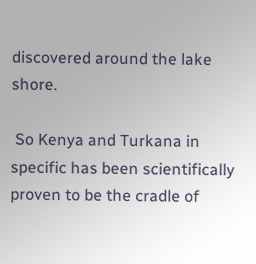discovered around the lake shore.

 So Kenya and Turkana in specific has been scientifically proven to be the cradle of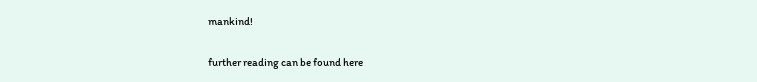mankind!

further reading can be found here